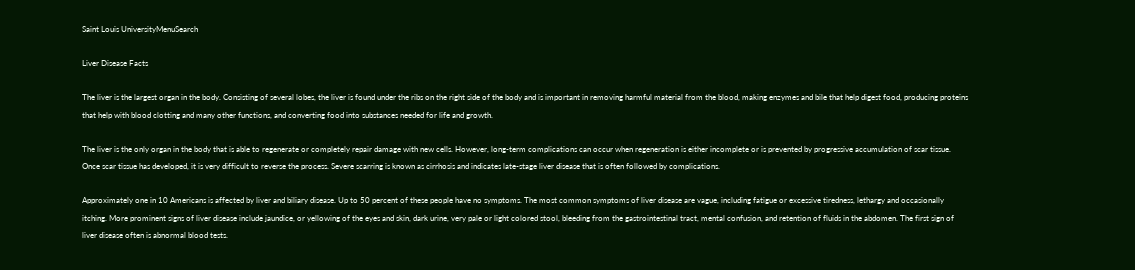Saint Louis UniversityMenuSearch

Liver Disease Facts

The liver is the largest organ in the body. Consisting of several lobes, the liver is found under the ribs on the right side of the body and is important in removing harmful material from the blood, making enzymes and bile that help digest food, producing proteins that help with blood clotting and many other functions, and converting food into substances needed for life and growth.

The liver is the only organ in the body that is able to regenerate or completely repair damage with new cells. However, long-term complications can occur when regeneration is either incomplete or is prevented by progressive accumulation of scar tissue. Once scar tissue has developed, it is very difficult to reverse the process. Severe scarring is known as cirrhosis and indicates late-stage liver disease that is often followed by complications.

Approximately one in 10 Americans is affected by liver and biliary disease. Up to 50 percent of these people have no symptoms. The most common symptoms of liver disease are vague, including fatigue or excessive tiredness, lethargy and occasionally itching. More prominent signs of liver disease include jaundice, or yellowing of the eyes and skin, dark urine, very pale or light colored stool, bleeding from the gastrointestinal tract, mental confusion, and retention of fluids in the abdomen. The first sign of liver disease often is abnormal blood tests.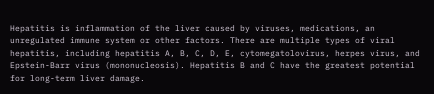Hepatitis is inflammation of the liver caused by viruses, medications, an unregulated immune system or other factors. There are multiple types of viral hepatitis, including hepatitis A, B, C, D, E, cytomegatolovirus, herpes virus, and Epstein-Barr virus (mononucleosis). Hepatitis B and C have the greatest potential for long-term liver damage.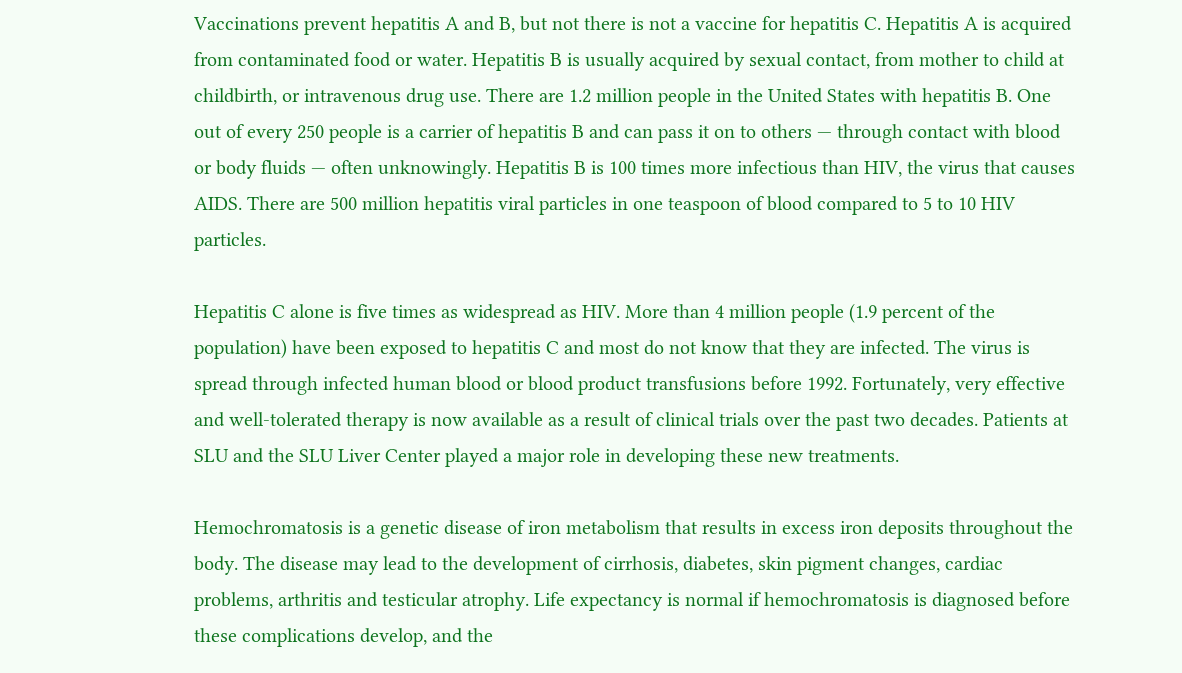Vaccinations prevent hepatitis A and B, but not there is not a vaccine for hepatitis C. Hepatitis A is acquired from contaminated food or water. Hepatitis B is usually acquired by sexual contact, from mother to child at childbirth, or intravenous drug use. There are 1.2 million people in the United States with hepatitis B. One out of every 250 people is a carrier of hepatitis B and can pass it on to others — through contact with blood or body fluids — often unknowingly. Hepatitis B is 100 times more infectious than HIV, the virus that causes AIDS. There are 500 million hepatitis viral particles in one teaspoon of blood compared to 5 to 10 HIV particles.

Hepatitis C alone is five times as widespread as HIV. More than 4 million people (1.9 percent of the population) have been exposed to hepatitis C and most do not know that they are infected. The virus is spread through infected human blood or blood product transfusions before 1992. Fortunately, very effective and well-tolerated therapy is now available as a result of clinical trials over the past two decades. Patients at SLU and the SLU Liver Center played a major role in developing these new treatments.

Hemochromatosis is a genetic disease of iron metabolism that results in excess iron deposits throughout the body. The disease may lead to the development of cirrhosis, diabetes, skin pigment changes, cardiac problems, arthritis and testicular atrophy. Life expectancy is normal if hemochromatosis is diagnosed before these complications develop, and the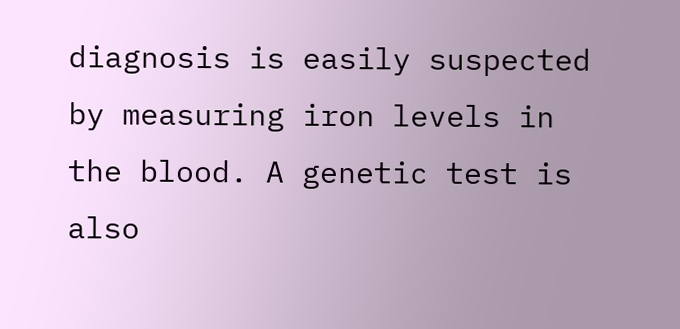diagnosis is easily suspected by measuring iron levels in the blood. A genetic test is also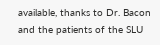available, thanks to Dr. Bacon and the patients of the SLU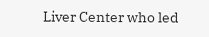Liver Center who led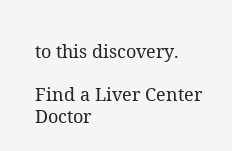to this discovery.

Find a Liver Center Doctor